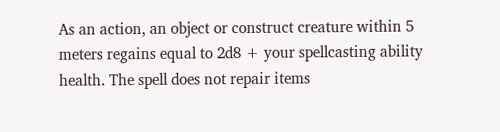As an action, an object or construct creature within 5 meters regains equal to 2d8 + your spellcasting ability health. The spell does not repair items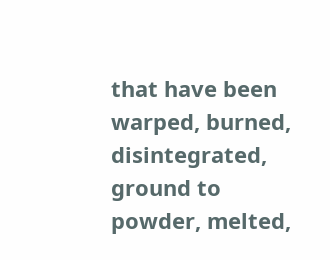that have been warped, burned, disintegrated, ground to powder, melted,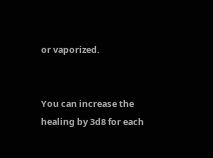or vaporized.


You can increase the healing by 3d8 for each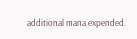additional mana expended.